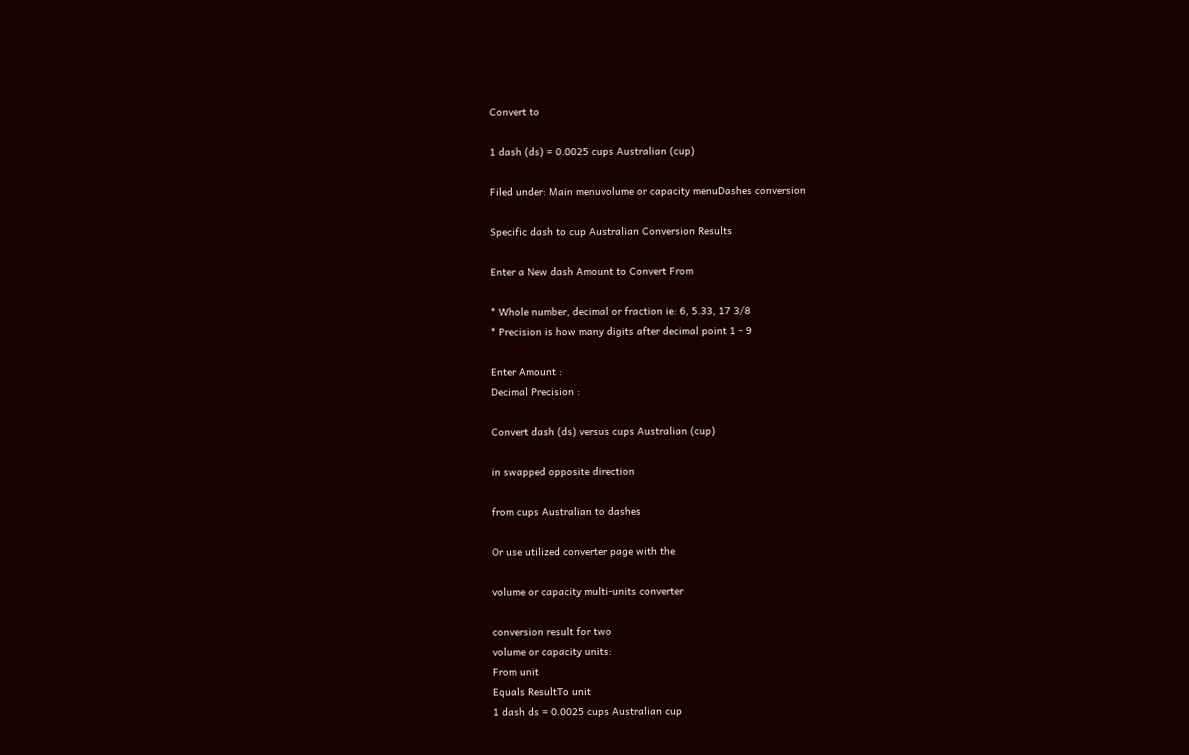Convert to

1 dash (ds) = 0.0025 cups Australian (cup)

Filed under: Main menuvolume or capacity menuDashes conversion

Specific dash to cup Australian Conversion Results

Enter a New dash Amount to Convert From

* Whole number, decimal or fraction ie: 6, 5.33, 17 3/8
* Precision is how many digits after decimal point 1 - 9

Enter Amount :
Decimal Precision :

Convert dash (ds) versus cups Australian (cup)

in swapped opposite direction

from cups Australian to dashes

Or use utilized converter page with the

volume or capacity multi-units converter

conversion result for two
volume or capacity units:
From unit
Equals ResultTo unit
1 dash ds = 0.0025 cups Australian cup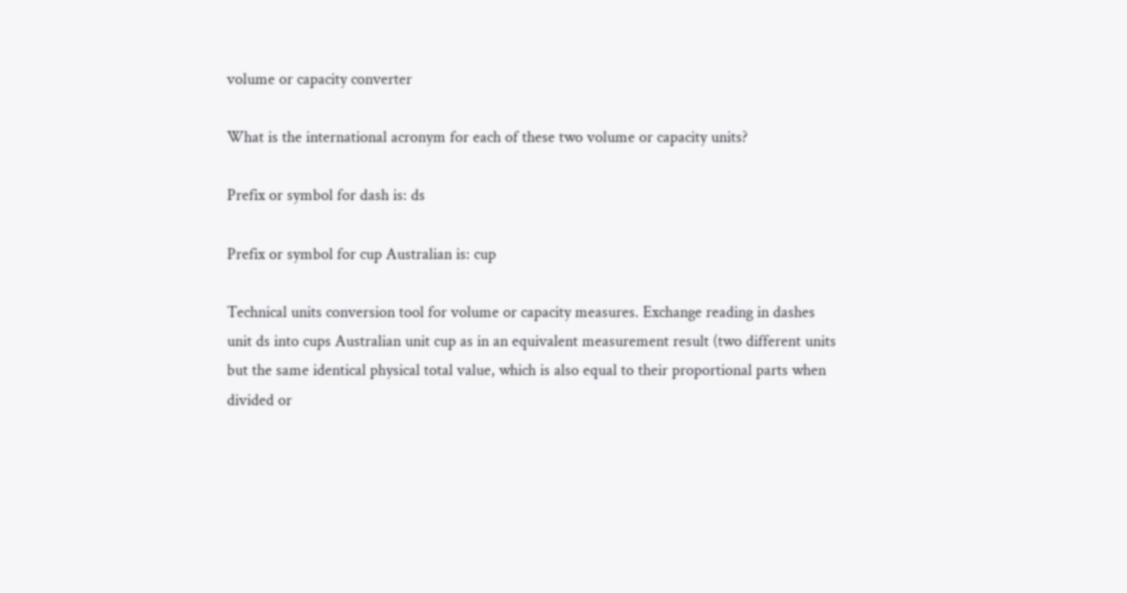volume or capacity converter

What is the international acronym for each of these two volume or capacity units?

Prefix or symbol for dash is: ds

Prefix or symbol for cup Australian is: cup

Technical units conversion tool for volume or capacity measures. Exchange reading in dashes unit ds into cups Australian unit cup as in an equivalent measurement result (two different units but the same identical physical total value, which is also equal to their proportional parts when divided or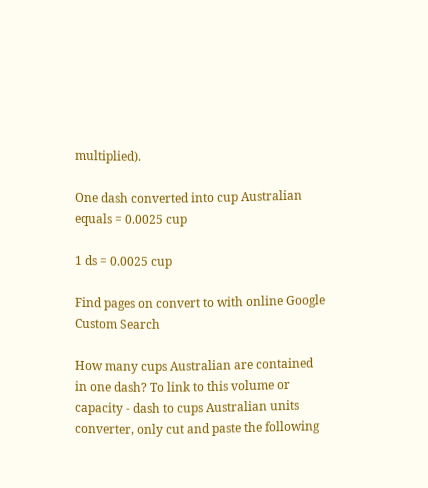multiplied).

One dash converted into cup Australian equals = 0.0025 cup

1 ds = 0.0025 cup

Find pages on convert to with online Google Custom Search

How many cups Australian are contained in one dash? To link to this volume or capacity - dash to cups Australian units converter, only cut and paste the following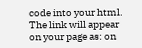code into your html.
The link will appear on your page as: on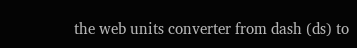the web units converter from dash (ds) to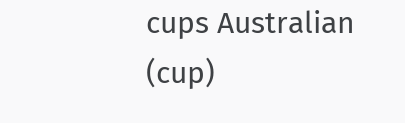cups Australian (cup)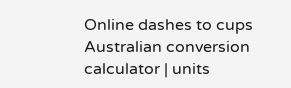Online dashes to cups Australian conversion calculator | units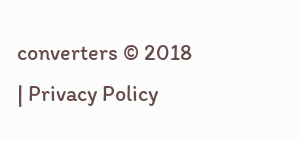converters © 2018 | Privacy Policy